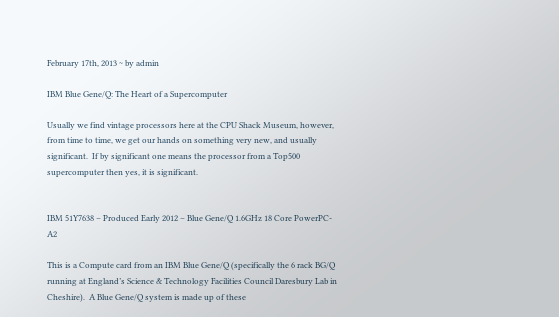February 17th, 2013 ~ by admin

IBM Blue Gene/Q: The Heart of a Supercomputer

Usually we find vintage processors here at the CPU Shack Museum, however, from time to time, we get our hands on something very new, and usually significant.  If by significant one means the processor from a Top500 supercomputer then yes, it is significant.


IBM 51Y7638 – Produced Early 2012 – Blue Gene/Q 1.6GHz 18 Core PowerPC-A2

This is a Compute card from an IBM Blue Gene/Q (specifically the 6 rack BG/Q running at England’s Science & Technology Facilities Council Daresbury Lab in Cheshire).  A Blue Gene/Q system is made up of these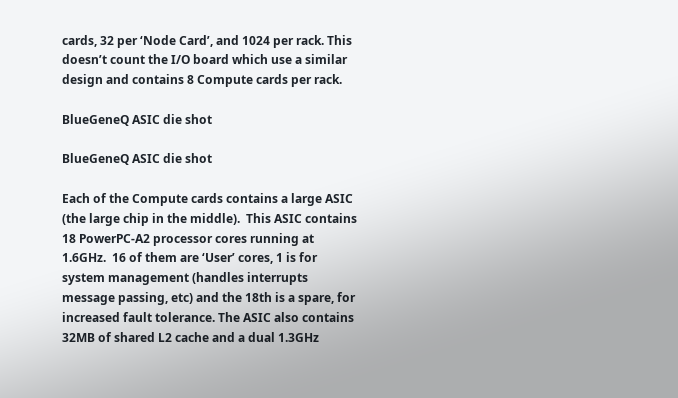cards, 32 per ‘Node Card’, and 1024 per rack. This doesn’t count the I/O board which use a similar design and contains 8 Compute cards per rack.

BlueGeneQ ASIC die shot

BlueGeneQ ASIC die shot

Each of the Compute cards contains a large ASIC (the large chip in the middle).  This ASIC contains 18 PowerPC-A2 processor cores running at 1.6GHz.  16 of them are ‘User’ cores, 1 is for system management (handles interrupts  message passing, etc) and the 18th is a spare, for increased fault tolerance. The ASIC also contains 32MB of shared L2 cache and a dual 1.3GHz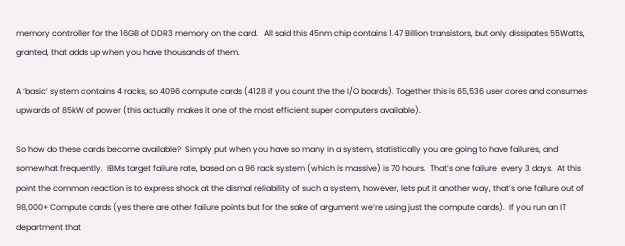memory controller for the 16GB of DDR3 memory on the card.   All said this 45nm chip contains 1.47 Billion transistors, but only dissipates 55Watts, granted, that adds up when you have thousands of them.

A ‘basic’ system contains 4 racks, so 4096 compute cards (4128 if you count the the I/O boards). Together this is 65,536 user cores and consumes upwards of 85kW of power (this actually makes it one of the most efficient super computers available).

So how do these cards become available?  Simply put when you have so many in a system, statistically you are going to have failures, and somewhat frequently.  IBMs target failure rate, based on a 96 rack system (which is massive) is 70 hours.  That’s one failure  every 3 days.  At this point the common reaction is to express shock at the dismal reliability of such a system, however, lets put it another way, that’s one failure out of 98,000+ Compute cards (yes there are other failure points but for the sake of argument we’re using just the compute cards).  If you run an IT department that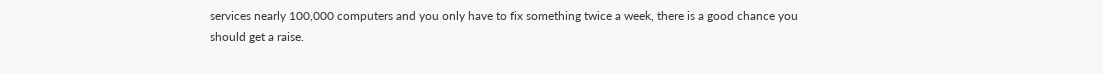services nearly 100,000 computers and you only have to fix something twice a week, there is a good chance you should get a raise.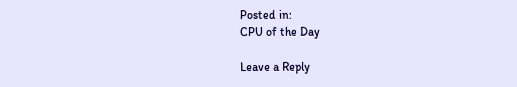Posted in:
CPU of the Day

Leave a Reply